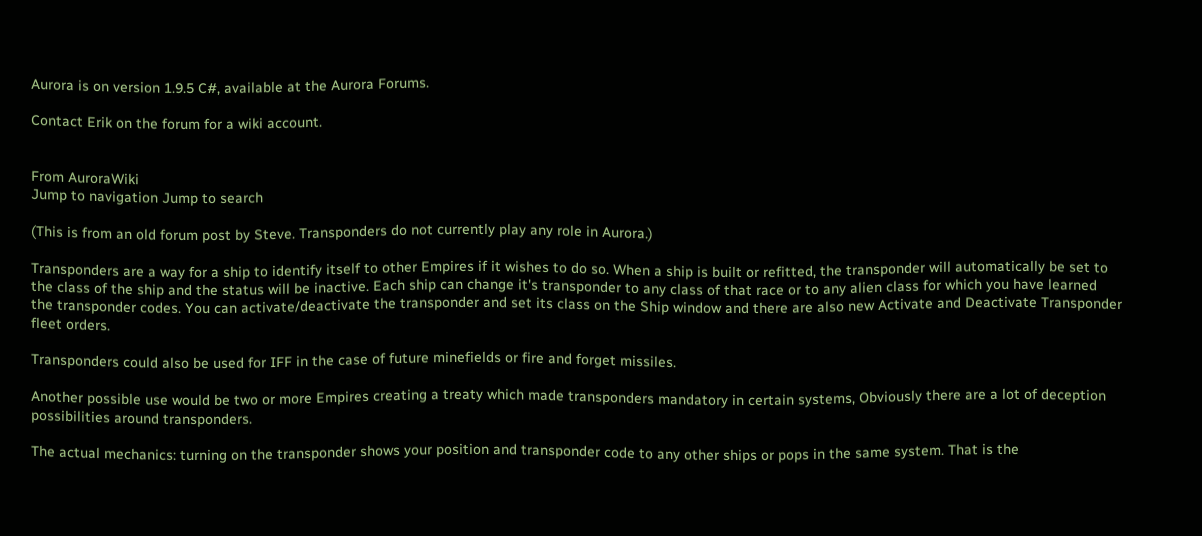Aurora is on version 1.9.5 C#, available at the Aurora Forums.

Contact Erik on the forum for a wiki account.


From AuroraWiki
Jump to navigation Jump to search

(This is from an old forum post by Steve. Transponders do not currently play any role in Aurora.)

Transponders are a way for a ship to identify itself to other Empires if it wishes to do so. When a ship is built or refitted, the transponder will automatically be set to the class of the ship and the status will be inactive. Each ship can change it's transponder to any class of that race or to any alien class for which you have learned the transponder codes. You can activate/deactivate the transponder and set its class on the Ship window and there are also new Activate and Deactivate Transponder fleet orders.

Transponders could also be used for IFF in the case of future minefields or fire and forget missiles.

Another possible use would be two or more Empires creating a treaty which made transponders mandatory in certain systems, Obviously there are a lot of deception possibilities around transponders.

The actual mechanics: turning on the transponder shows your position and transponder code to any other ships or pops in the same system. That is the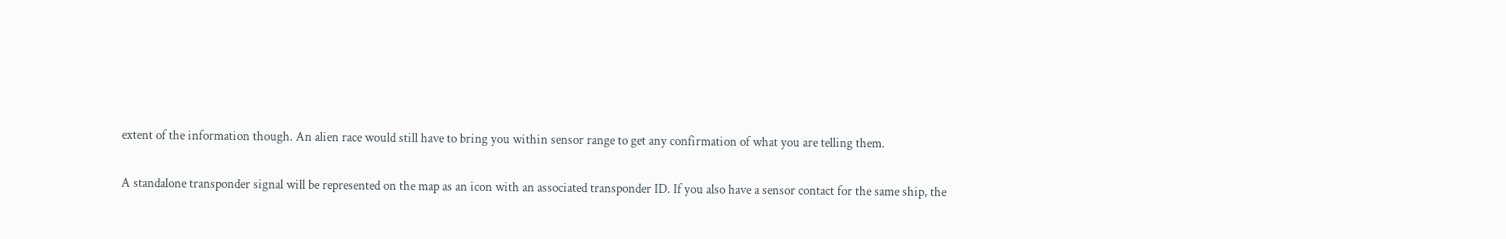extent of the information though. An alien race would still have to bring you within sensor range to get any confirmation of what you are telling them.

A standalone transponder signal will be represented on the map as an icon with an associated transponder ID. If you also have a sensor contact for the same ship, the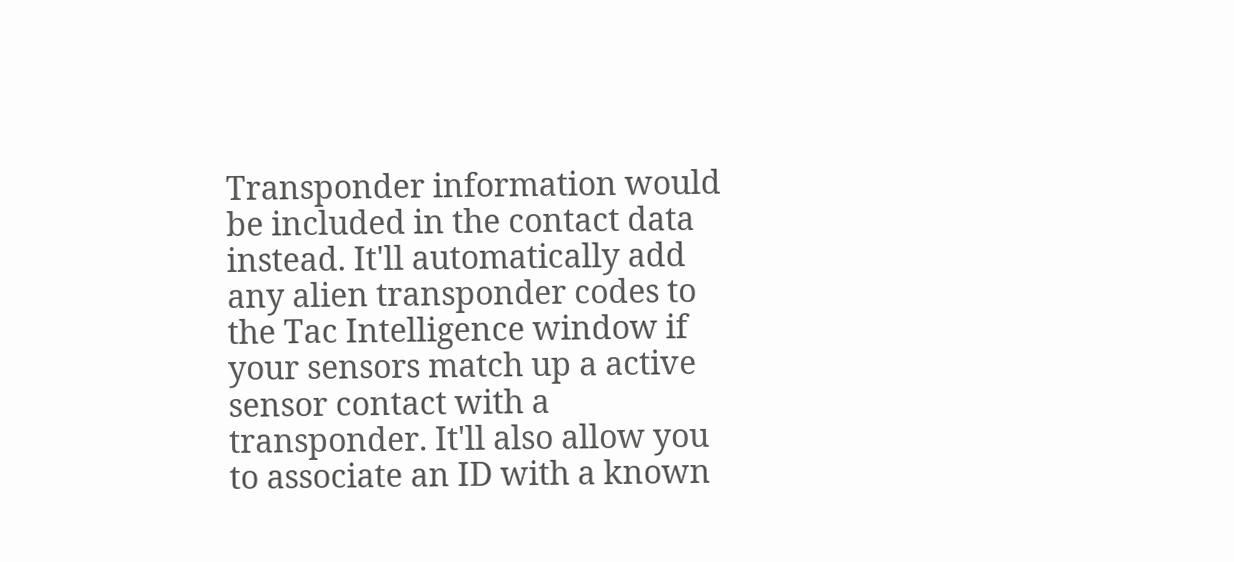Transponder information would be included in the contact data instead. It'll automatically add any alien transponder codes to the Tac Intelligence window if your sensors match up a active sensor contact with a transponder. It'll also allow you to associate an ID with a known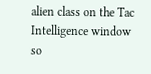alien class on the Tac Intelligence window so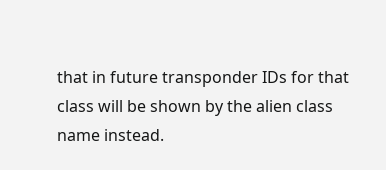that in future transponder IDs for that class will be shown by the alien class name instead.